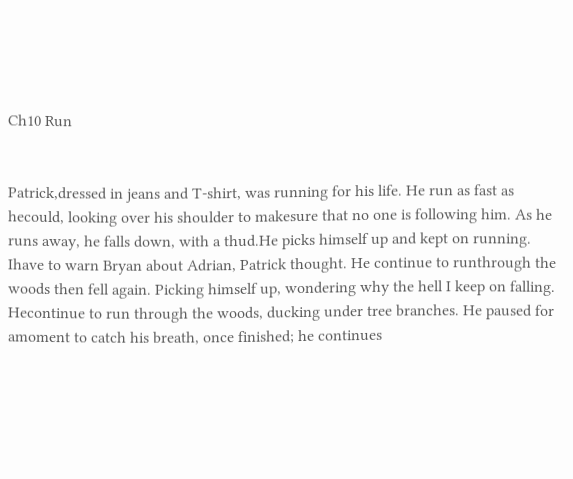Ch10 Run


Patrick,dressed in jeans and T-shirt, was running for his life. He run as fast as hecould, looking over his shoulder to makesure that no one is following him. As he runs away, he falls down, with a thud.He picks himself up and kept on running. Ihave to warn Bryan about Adrian, Patrick thought. He continue to runthrough the woods then fell again. Picking himself up, wondering why the hell I keep on falling. Hecontinue to run through the woods, ducking under tree branches. He paused for amoment to catch his breath, once finished; he continues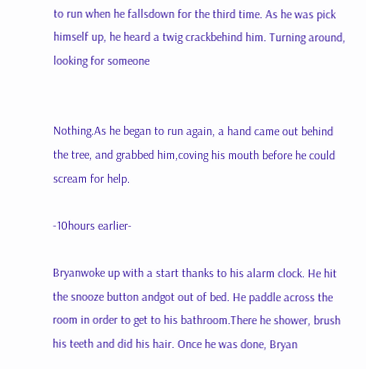to run when he fallsdown for the third time. As he was pick himself up, he heard a twig crackbehind him. Turning around, looking for someone


Nothing.As he began to run again, a hand came out behind the tree, and grabbed him,coving his mouth before he could scream for help.

-10hours earlier-

Bryanwoke up with a start thanks to his alarm clock. He hit the snooze button andgot out of bed. He paddle across the room in order to get to his bathroom.There he shower, brush his teeth and did his hair. Once he was done, Bryan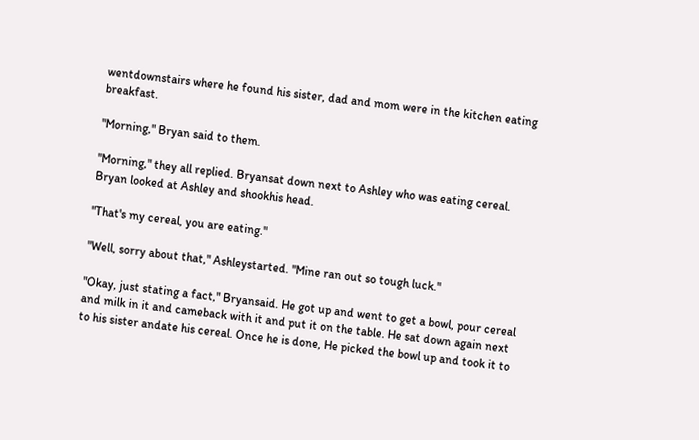wentdownstairs where he found his sister, dad and mom were in the kitchen eating breakfast.

"Morning," Bryan said to them.

"Morning," they all replied. Bryansat down next to Ashley who was eating cereal. Bryan looked at Ashley and shookhis head.

"That's my cereal, you are eating."

"Well, sorry about that," Ashleystarted. "Mine ran out so tough luck."

"Okay, just stating a fact," Bryansaid. He got up and went to get a bowl, pour cereal and milk in it and cameback with it and put it on the table. He sat down again next to his sister andate his cereal. Once he is done, He picked the bowl up and took it to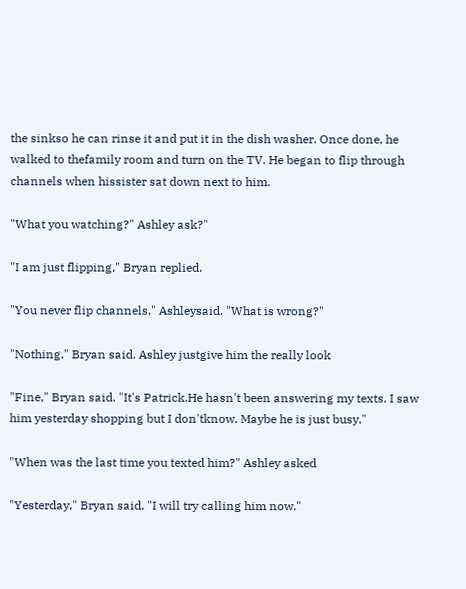the sinkso he can rinse it and put it in the dish washer. Once done, he walked to thefamily room and turn on the TV. He began to flip through channels when hissister sat down next to him.

"What you watching?" Ashley ask?"

"I am just flipping," Bryan replied.

"You never flip channels," Ashleysaid. "What is wrong?"

"Nothing," Bryan said. Ashley justgive him the really look

"Fine," Bryan said. "It's Patrick.He hasn't been answering my texts. I saw him yesterday shopping but I don'tknow. Maybe he is just busy."

"When was the last time you texted him?" Ashley asked

"Yesterday," Bryan said. "I will try calling him now."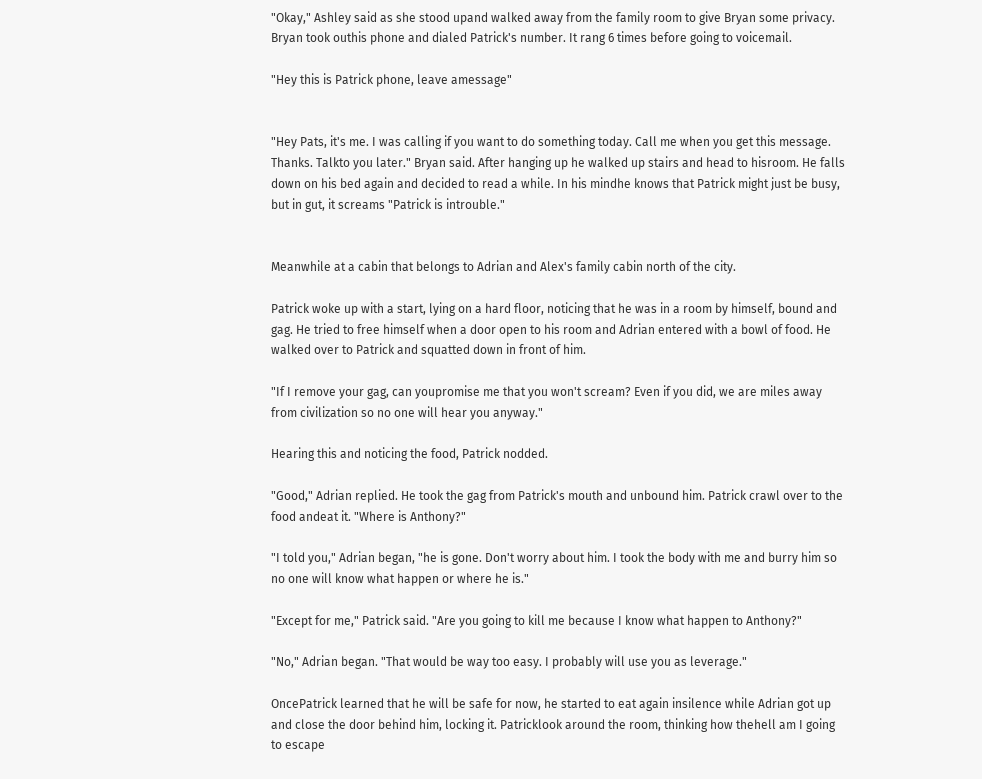"Okay," Ashley said as she stood upand walked away from the family room to give Bryan some privacy. Bryan took outhis phone and dialed Patrick's number. It rang 6 times before going to voicemail.

"Hey this is Patrick phone, leave amessage"


"Hey Pats, it's me. I was calling if you want to do something today. Call me when you get this message. Thanks. Talkto you later." Bryan said. After hanging up he walked up stairs and head to hisroom. He falls down on his bed again and decided to read a while. In his mindhe knows that Patrick might just be busy, but in gut, it screams "Patrick is introuble."


Meanwhile at a cabin that belongs to Adrian and Alex's family cabin north of the city.

Patrick woke up with a start, lying on a hard floor, noticing that he was in a room by himself, bound and gag. He tried to free himself when a door open to his room and Adrian entered with a bowl of food. He walked over to Patrick and squatted down in front of him.

"If I remove your gag, can youpromise me that you won't scream? Even if you did, we are miles away from civilization so no one will hear you anyway."

Hearing this and noticing the food, Patrick nodded.

"Good," Adrian replied. He took the gag from Patrick's mouth and unbound him. Patrick crawl over to the food andeat it. "Where is Anthony?"

"I told you," Adrian began, "he is gone. Don't worry about him. I took the body with me and burry him so no one will know what happen or where he is."

"Except for me," Patrick said. "Are you going to kill me because I know what happen to Anthony?"

"No," Adrian began. "That would be way too easy. I probably will use you as leverage."

OncePatrick learned that he will be safe for now, he started to eat again insilence while Adrian got up and close the door behind him, locking it. Patricklook around the room, thinking how thehell am I going to escape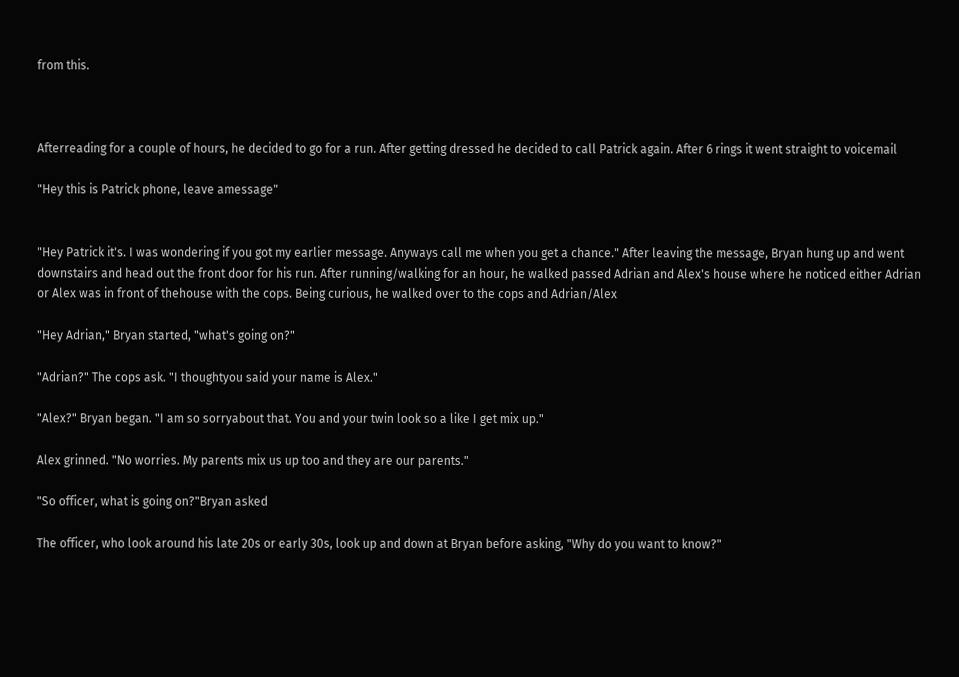from this.



Afterreading for a couple of hours, he decided to go for a run. After getting dressed he decided to call Patrick again. After 6 rings it went straight to voicemail

"Hey this is Patrick phone, leave amessage"


"Hey Patrick it's. I was wondering if you got my earlier message. Anyways call me when you get a chance." After leaving the message, Bryan hung up and went downstairs and head out the front door for his run. After running/walking for an hour, he walked passed Adrian and Alex's house where he noticed either Adrian or Alex was in front of thehouse with the cops. Being curious, he walked over to the cops and Adrian/Alex

"Hey Adrian," Bryan started, "what's going on?"

"Adrian?" The cops ask. "I thoughtyou said your name is Alex."

"Alex?" Bryan began. "I am so sorryabout that. You and your twin look so a like I get mix up."

Alex grinned. "No worries. My parents mix us up too and they are our parents."

"So officer, what is going on?"Bryan asked

The officer, who look around his late 20s or early 30s, look up and down at Bryan before asking, "Why do you want to know?"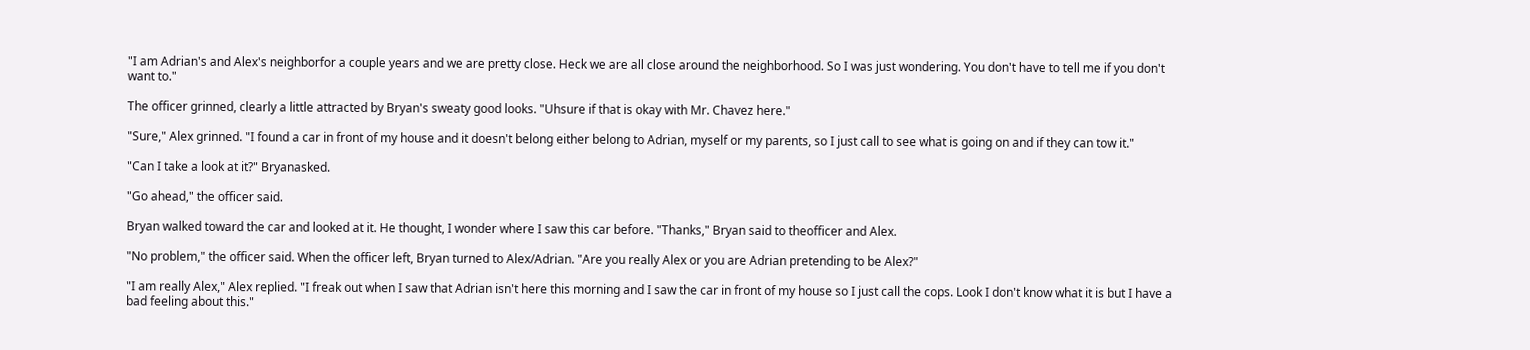"I am Adrian's and Alex's neighborfor a couple years and we are pretty close. Heck we are all close around the neighborhood. So I was just wondering. You don't have to tell me if you don't want to."

The officer grinned, clearly a little attracted by Bryan's sweaty good looks. "Uhsure if that is okay with Mr. Chavez here."

"Sure," Alex grinned. "I found a car in front of my house and it doesn't belong either belong to Adrian, myself or my parents, so I just call to see what is going on and if they can tow it."

"Can I take a look at it?" Bryanasked.

"Go ahead," the officer said.

Bryan walked toward the car and looked at it. He thought, I wonder where I saw this car before. "Thanks," Bryan said to theofficer and Alex.

"No problem," the officer said. When the officer left, Bryan turned to Alex/Adrian. "Are you really Alex or you are Adrian pretending to be Alex?"

"I am really Alex," Alex replied. "I freak out when I saw that Adrian isn't here this morning and I saw the car in front of my house so I just call the cops. Look I don't know what it is but I have a bad feeling about this."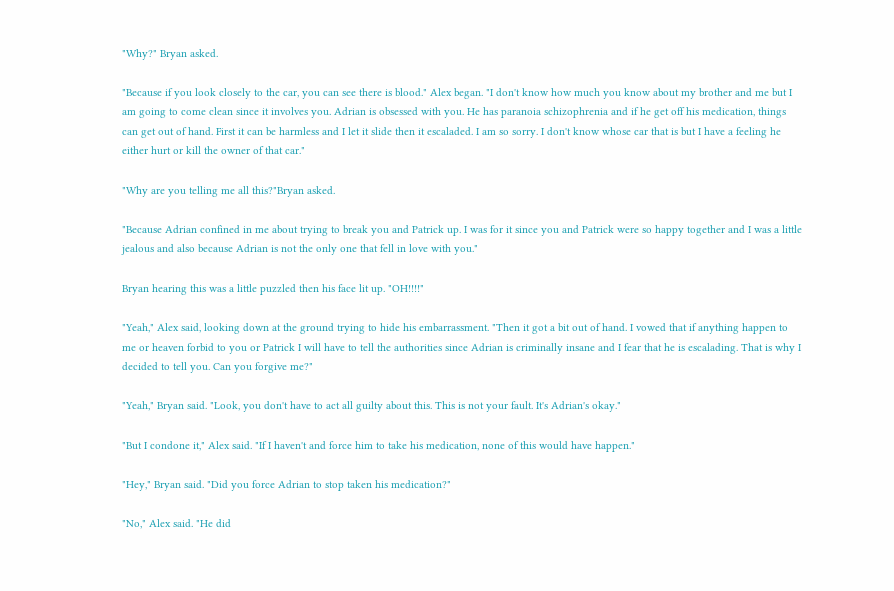"Why?" Bryan asked.

"Because if you look closely to the car, you can see there is blood." Alex began. "I don't know how much you know about my brother and me but I am going to come clean since it involves you. Adrian is obsessed with you. He has paranoia schizophrenia and if he get off his medication, things can get out of hand. First it can be harmless and I let it slide then it escaladed. I am so sorry. I don't know whose car that is but I have a feeling he either hurt or kill the owner of that car."

"Why are you telling me all this?"Bryan asked.

"Because Adrian confined in me about trying to break you and Patrick up. I was for it since you and Patrick were so happy together and I was a little jealous and also because Adrian is not the only one that fell in love with you."

Bryan hearing this was a little puzzled then his face lit up. "OH!!!!"

"Yeah," Alex said, looking down at the ground trying to hide his embarrassment. "Then it got a bit out of hand. I vowed that if anything happen to me or heaven forbid to you or Patrick I will have to tell the authorities since Adrian is criminally insane and I fear that he is escalading. That is why I decided to tell you. Can you forgive me?"

"Yeah," Bryan said. "Look, you don't have to act all guilty about this. This is not your fault. It's Adrian's okay."

"But I condone it," Alex said. "If I haven't and force him to take his medication, none of this would have happen."

"Hey," Bryan said. "Did you force Adrian to stop taken his medication?"

"No," Alex said. "He did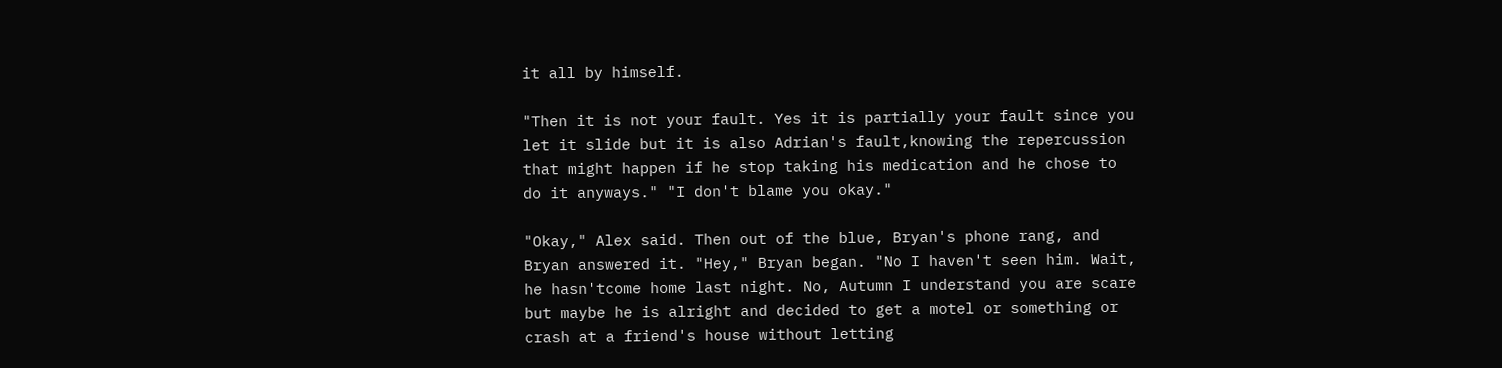it all by himself.

"Then it is not your fault. Yes it is partially your fault since you let it slide but it is also Adrian's fault,knowing the repercussion that might happen if he stop taking his medication and he chose to do it anyways." "I don't blame you okay."

"Okay," Alex said. Then out of the blue, Bryan's phone rang, and Bryan answered it. "Hey," Bryan began. "No I haven't seen him. Wait, he hasn'tcome home last night. No, Autumn I understand you are scare but maybe he is alright and decided to get a motel or something or crash at a friend's house without letting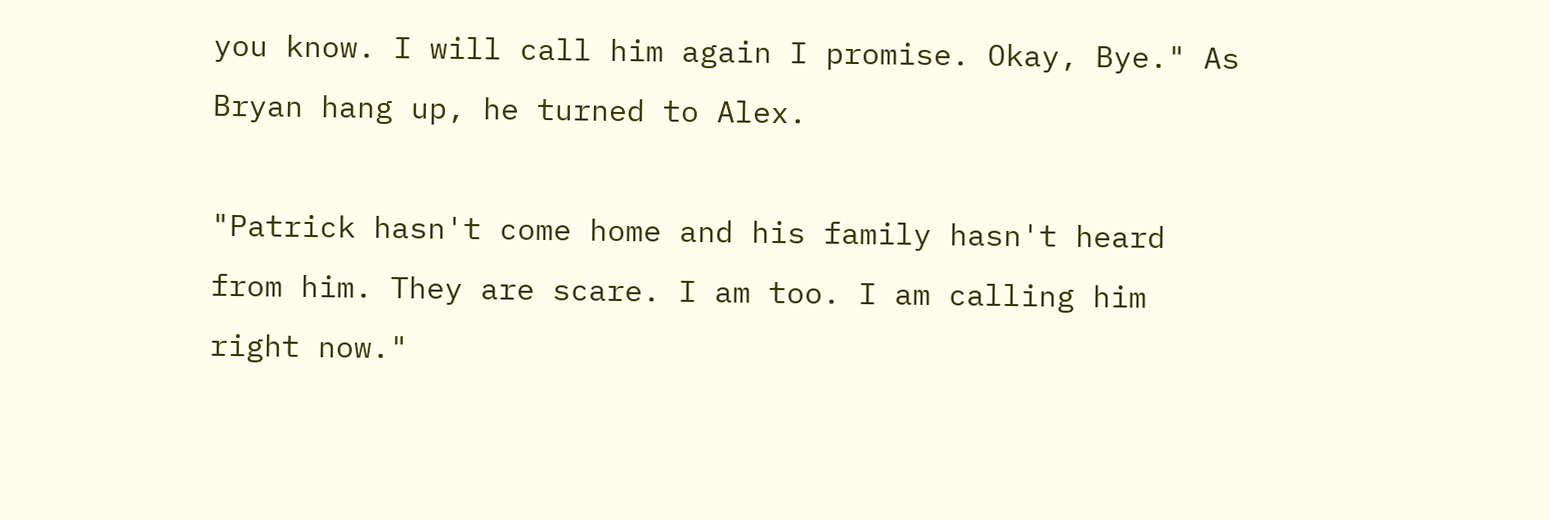you know. I will call him again I promise. Okay, Bye." As Bryan hang up, he turned to Alex.

"Patrick hasn't come home and his family hasn't heard from him. They are scare. I am too. I am calling him right now."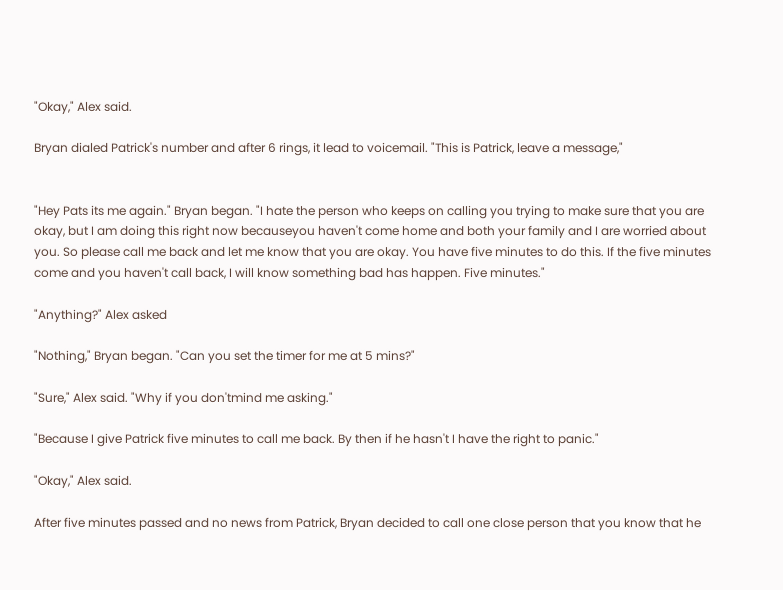"Okay," Alex said.

Bryan dialed Patrick's number and after 6 rings, it lead to voicemail. "This is Patrick, leave a message,"


"Hey Pats its me again." Bryan began. "I hate the person who keeps on calling you trying to make sure that you are okay, but I am doing this right now becauseyou haven't come home and both your family and I are worried about you. So please call me back and let me know that you are okay. You have five minutes to do this. If the five minutes come and you haven't call back, I will know something bad has happen. Five minutes."

"Anything?" Alex asked

"Nothing," Bryan began. "Can you set the timer for me at 5 mins?"

"Sure," Alex said. "Why if you don'tmind me asking."

"Because I give Patrick five minutes to call me back. By then if he hasn't I have the right to panic."

"Okay," Alex said.

After five minutes passed and no news from Patrick, Bryan decided to call one close person that you know that he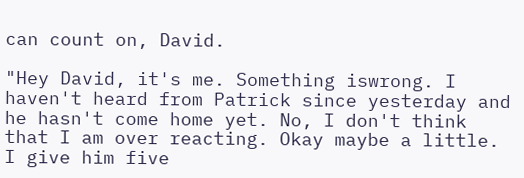can count on, David.

"Hey David, it's me. Something iswrong. I haven't heard from Patrick since yesterday and he hasn't come home yet. No, I don't think that I am over reacting. Okay maybe a little. I give him five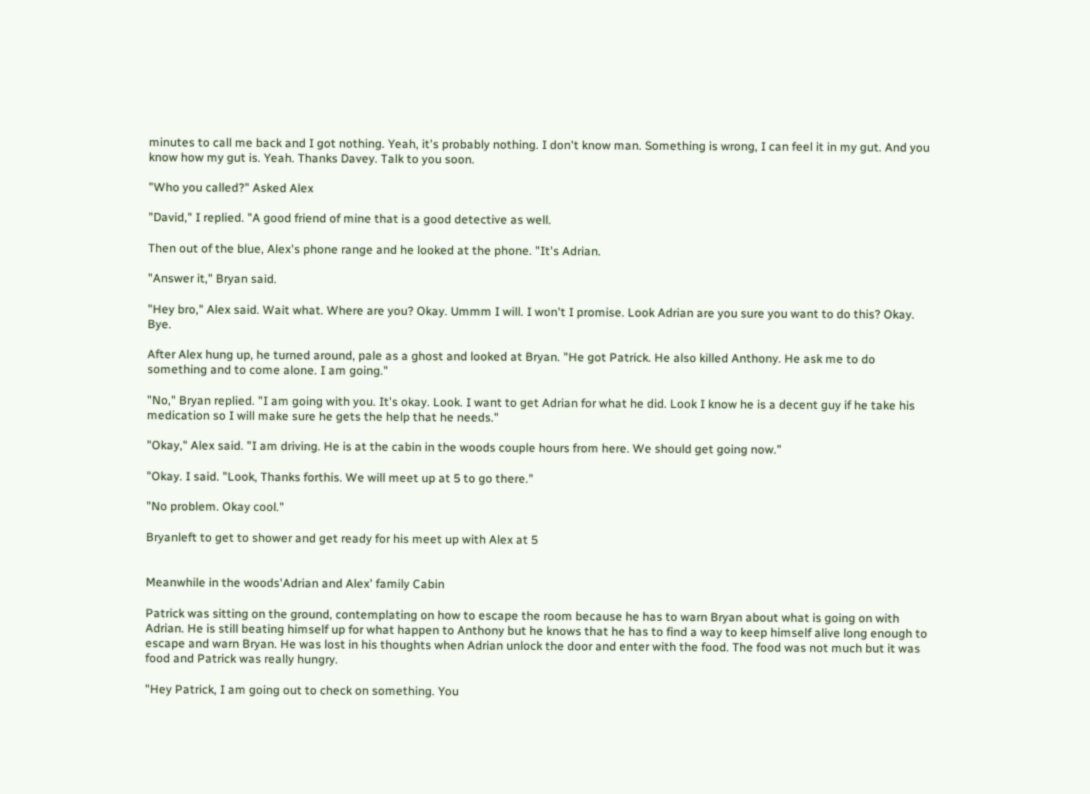minutes to call me back and I got nothing. Yeah, it's probably nothing. I don't know man. Something is wrong, I can feel it in my gut. And you know how my gut is. Yeah. Thanks Davey. Talk to you soon.

"Who you called?" Asked Alex

"David," I replied. "A good friend of mine that is a good detective as well.

Then out of the blue, Alex's phone range and he looked at the phone. "It's Adrian.

"Answer it," Bryan said.

"Hey bro," Alex said. Wait what. Where are you? Okay. Ummm I will. I won't I promise. Look Adrian are you sure you want to do this? Okay. Bye.

After Alex hung up, he turned around, pale as a ghost and looked at Bryan. "He got Patrick. He also killed Anthony. He ask me to do something and to come alone. I am going."

"No," Bryan replied. "I am going with you. It's okay. Look. I want to get Adrian for what he did. Look I know he is a decent guy if he take his medication so I will make sure he gets the help that he needs."

"Okay," Alex said. "I am driving. He is at the cabin in the woods couple hours from here. We should get going now."

"Okay. I said. "Look, Thanks forthis. We will meet up at 5 to go there."

"No problem. Okay cool."

Bryanleft to get to shower and get ready for his meet up with Alex at 5


Meanwhile in the woods'Adrian and Alex' family Cabin

Patrick was sitting on the ground, contemplating on how to escape the room because he has to warn Bryan about what is going on with Adrian. He is still beating himself up for what happen to Anthony but he knows that he has to find a way to keep himself alive long enough to escape and warn Bryan. He was lost in his thoughts when Adrian unlock the door and enter with the food. The food was not much but it was food and Patrick was really hungry.

"Hey Patrick, I am going out to check on something. You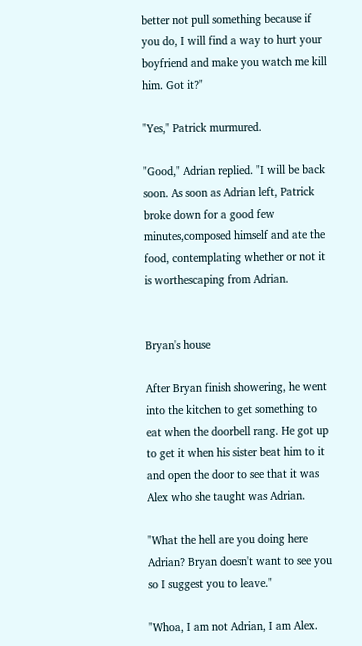better not pull something because if you do, I will find a way to hurt your boyfriend and make you watch me kill him. Got it?"

"Yes," Patrick murmured.

"Good," Adrian replied. "I will be back soon. As soon as Adrian left, Patrick broke down for a good few minutes,composed himself and ate the food, contemplating whether or not it is worthescaping from Adrian.


Bryan's house

After Bryan finish showering, he went into the kitchen to get something to eat when the doorbell rang. He got up to get it when his sister beat him to it and open the door to see that it was Alex who she taught was Adrian.

"What the hell are you doing here Adrian? Bryan doesn't want to see you so I suggest you to leave."

"Whoa, I am not Adrian, I am Alex.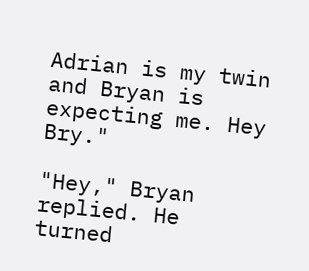Adrian is my twin and Bryan is expecting me. Hey Bry."

"Hey," Bryan replied. He turned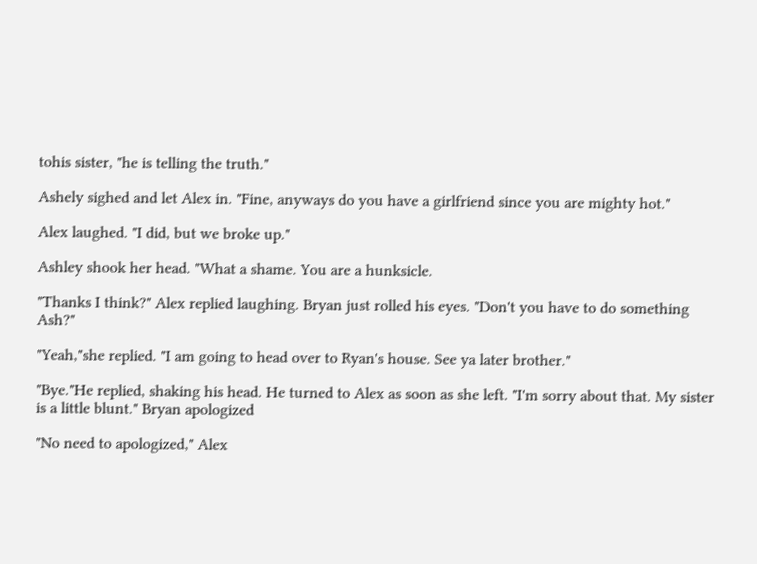tohis sister, "he is telling the truth."

Ashely sighed and let Alex in. "Fine, anyways do you have a girlfriend since you are mighty hot."

Alex laughed. "I did, but we broke up."

Ashley shook her head. "What a shame. You are a hunksicle.

"Thanks I think?" Alex replied laughing. Bryan just rolled his eyes. "Don't you have to do something Ash?"

"Yeah,"she replied. "I am going to head over to Ryan's house. See ya later brother."

"Bye."He replied, shaking his head. He turned to Alex as soon as she left. "I'm sorry about that. My sister is a little blunt." Bryan apologized

"No need to apologized," Alex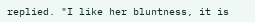replied. "I like her bluntness, it is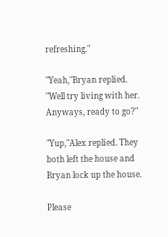refreshing."

"Yeah,"Bryan replied. "Well try living with her. Anyways, ready to go?"

"Yup,"Alex replied. They both left the house and Bryan lock up the house.

Please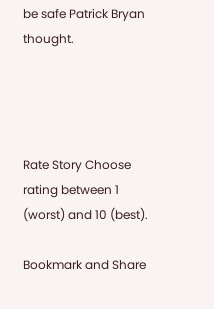be safe Patrick Bryan thought.




Rate Story Choose rating between 1 (worst) and 10 (best).

Bookmark and Share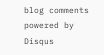blog comments powered by Disqus